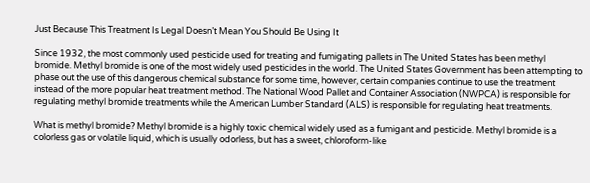Just Because This Treatment Is Legal Doesn’t Mean You Should Be Using It

Since 1932, the most commonly used pesticide used for treating and fumigating pallets in The United States has been methyl bromide. Methyl bromide is one of the most widely used pesticides in the world. The United States Government has been attempting to phase out the use of this dangerous chemical substance for some time, however, certain companies continue to use the treatment instead of the more popular heat treatment method. The National Wood Pallet and Container Association (NWPCA) is responsible for regulating methyl bromide treatments while the American Lumber Standard (ALS) is responsible for regulating heat treatments.

What is methyl bromide? Methyl bromide is a highly toxic chemical widely used as a fumigant and pesticide. Methyl bromide is a colorless gas or volatile liquid, which is usually odorless, but has a sweet, chloroform-like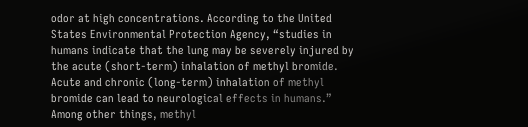odor at high concentrations. According to the United States Environmental Protection Agency, “studies in humans indicate that the lung may be severely injured by the acute (short-term) inhalation of methyl bromide. Acute and chronic (long-term) inhalation of methyl bromide can lead to neurological effects in humans.” Among other things, methyl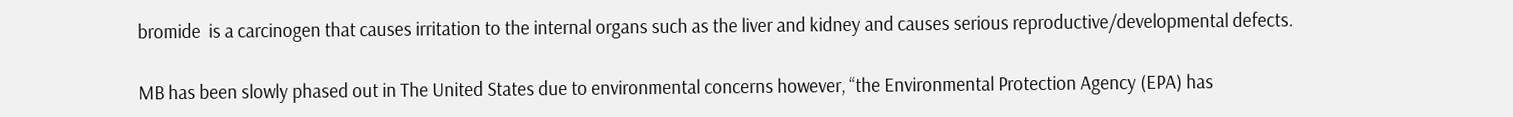bromide  is a carcinogen that causes irritation to the internal organs such as the liver and kidney and causes serious reproductive/developmental defects.

MB has been slowly phased out in The United States due to environmental concerns however, “the Environmental Protection Agency (EPA) has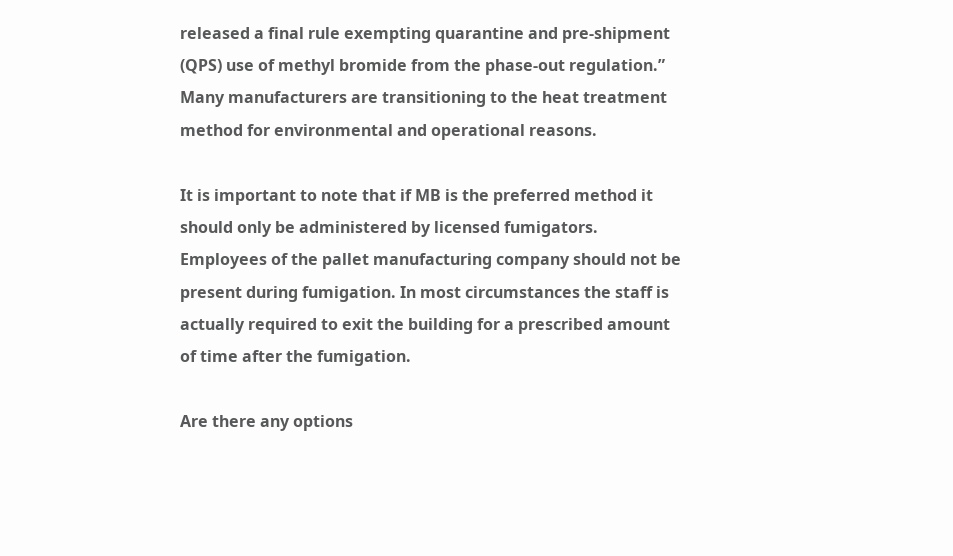released a final rule exempting quarantine and pre-shipment (QPS) use of methyl bromide from the phase-out regulation.” Many manufacturers are transitioning to the heat treatment method for environmental and operational reasons.

It is important to note that if MB is the preferred method it should only be administered by licensed fumigators. Employees of the pallet manufacturing company should not be present during fumigation. In most circumstances the staff is actually required to exit the building for a prescribed amount of time after the fumigation.

Are there any options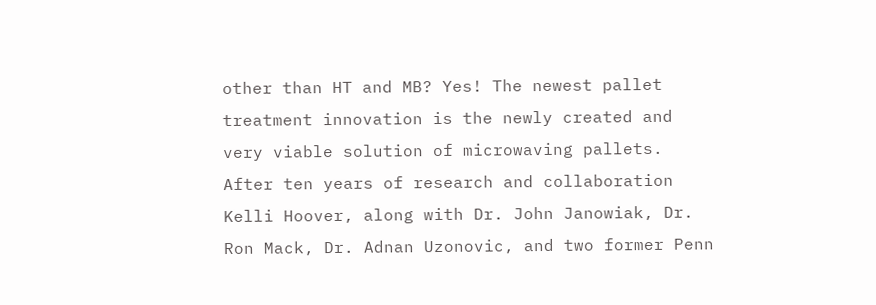other than HT and MB? Yes! The newest pallet treatment innovation is the newly created and very viable solution of microwaving pallets. After ten years of research and collaboration Kelli Hoover, along with Dr. John Janowiak, Dr. Ron Mack, Dr. Adnan Uzonovic, and two former Penn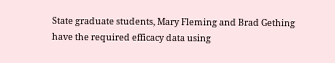State graduate students, Mary Fleming and Brad Gething have the required efficacy data using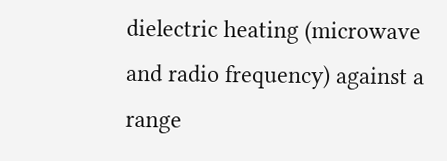dielectric heating (microwave and radio frequency) against a range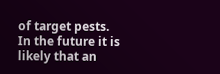of target pests. In the future it is likely that an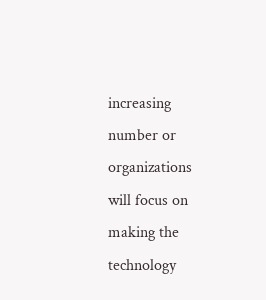increasing number or organizations will focus on making the technology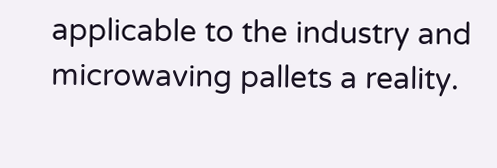applicable to the industry and microwaving pallets a reality.